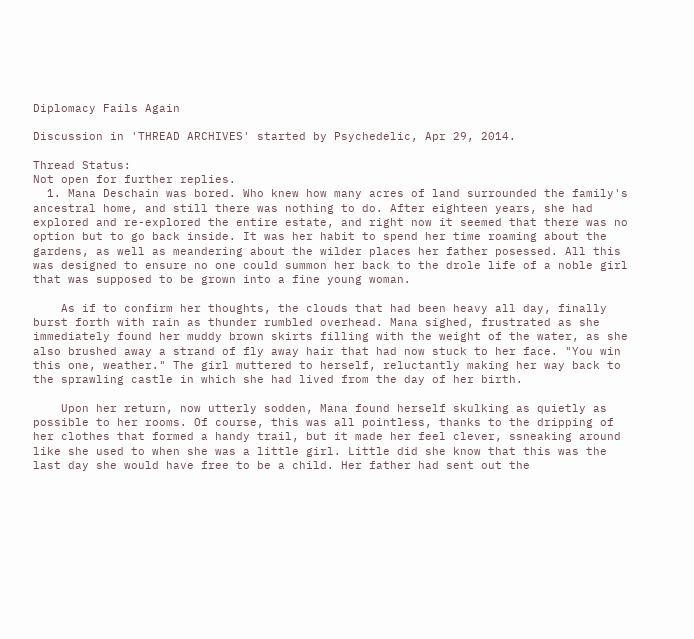Diplomacy Fails Again

Discussion in 'THREAD ARCHIVES' started by Psychedelic, Apr 29, 2014.

Thread Status:
Not open for further replies.
  1. Mana Deschain was bored. Who knew how many acres of land surrounded the family's ancestral home, and still there was nothing to do. After eighteen years, she had explored and re-explored the entire estate, and right now it seemed that there was no option but to go back inside. It was her habit to spend her time roaming about the gardens, as well as meandering about the wilder places her father posessed. All this was designed to ensure no one could summon her back to the drole life of a noble girl that was supposed to be grown into a fine young woman.

    As if to confirm her thoughts, the clouds that had been heavy all day, finally burst forth with rain as thunder rumbled overhead. Mana sighed, frustrated as she immediately found her muddy brown skirts filling with the weight of the water, as she also brushed away a strand of fly away hair that had now stuck to her face. "You win this one, weather." The girl muttered to herself, reluctantly making her way back to the sprawling castle in which she had lived from the day of her birth.

    Upon her return, now utterly sodden, Mana found herself skulking as quietly as possible to her rooms. Of course, this was all pointless, thanks to the dripping of her clothes that formed a handy trail, but it made her feel clever, ssneaking around like she used to when she was a little girl. Little did she know that this was the last day she would have free to be a child. Her father had sent out the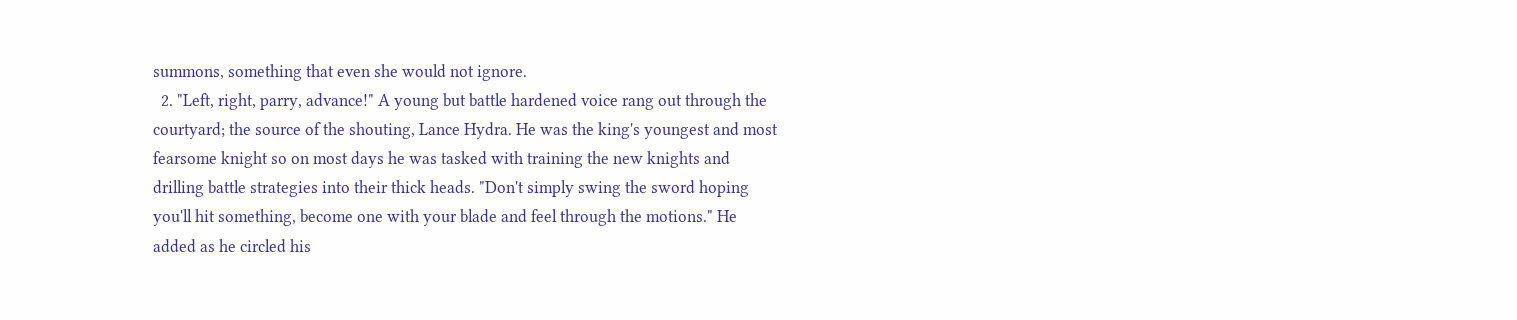summons, something that even she would not ignore.
  2. "Left, right, parry, advance!" A young but battle hardened voice rang out through the courtyard; the source of the shouting, Lance Hydra. He was the king's youngest and most fearsome knight so on most days he was tasked with training the new knights and drilling battle strategies into their thick heads. "Don't simply swing the sword hoping you'll hit something, become one with your blade and feel through the motions." He added as he circled his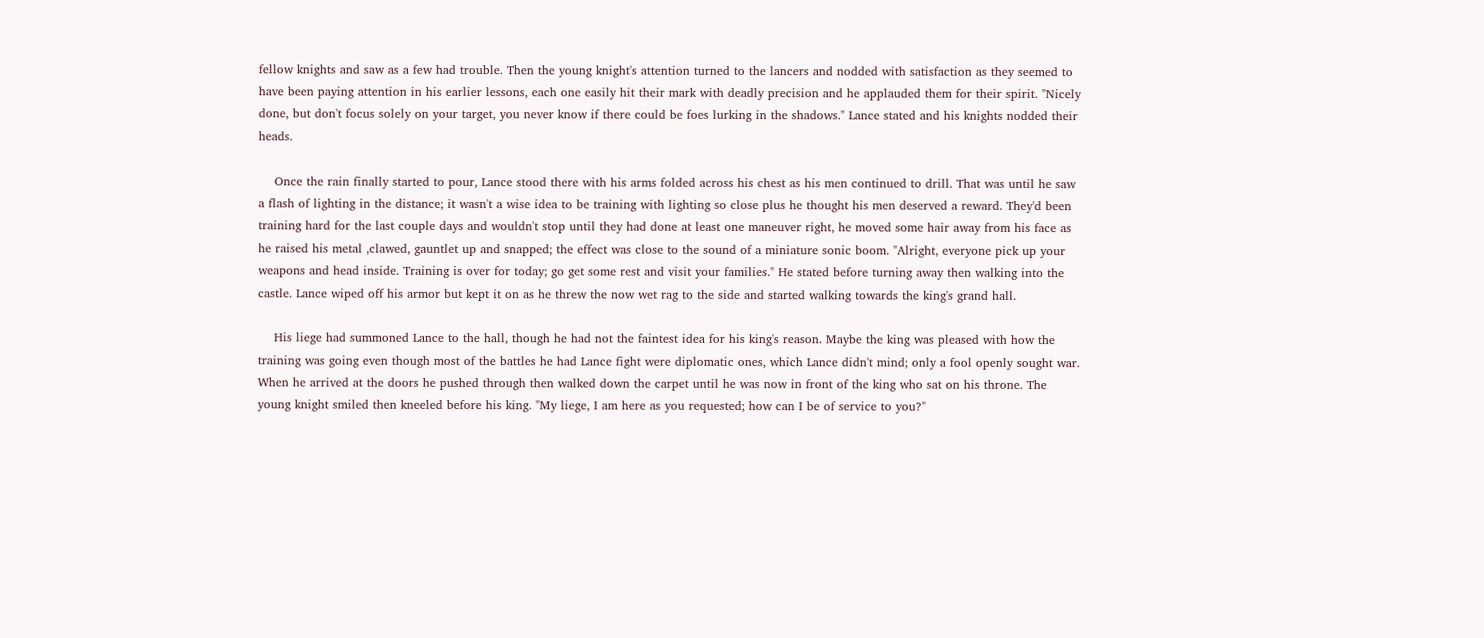fellow knights and saw as a few had trouble. Then the young knight's attention turned to the lancers and nodded with satisfaction as they seemed to have been paying attention in his earlier lessons, each one easily hit their mark with deadly precision and he applauded them for their spirit. "Nicely done, but don't focus solely on your target, you never know if there could be foes lurking in the shadows." Lance stated and his knights nodded their heads.

    Once the rain finally started to pour, Lance stood there with his arms folded across his chest as his men continued to drill. That was until he saw a flash of lighting in the distance; it wasn't a wise idea to be training with lighting so close plus he thought his men deserved a reward. They'd been training hard for the last couple days and wouldn't stop until they had done at least one maneuver right, he moved some hair away from his face as he raised his metal ,clawed, gauntlet up and snapped; the effect was close to the sound of a miniature sonic boom. "Alright, everyone pick up your weapons and head inside. Training is over for today; go get some rest and visit your families." He stated before turning away then walking into the castle. Lance wiped off his armor but kept it on as he threw the now wet rag to the side and started walking towards the king's grand hall.

    His liege had summoned Lance to the hall, though he had not the faintest idea for his king's reason. Maybe the king was pleased with how the training was going even though most of the battles he had Lance fight were diplomatic ones, which Lance didn't mind; only a fool openly sought war. When he arrived at the doors he pushed through then walked down the carpet until he was now in front of the king who sat on his throne. The young knight smiled then kneeled before his king. "My liege, I am here as you requested; how can I be of service to you?"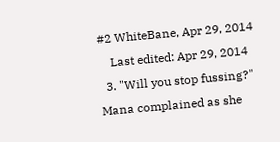#2 WhiteBane, Apr 29, 2014
    Last edited: Apr 29, 2014
  3. "Will you stop fussing?" Mana complained as she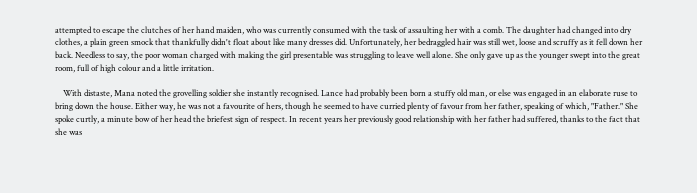attempted to escape the clutches of her hand maiden, who was currently consumed with the task of assaulting her with a comb. The daughter had changed into dry clothes, a plain green smock that thankfully didn't float about like many dresses did. Unfortunately, her bedraggled hair was still wet, loose and scruffy as it fell down her back. Needless to say, the poor woman charged with making the girl presentable was struggling to leave well alone. She only gave up as the younger swept into the great room, full of high colour and a little irritation.

    With distaste, Mana noted the grovelling soldier she instantly recognised. Lance had probably been born a stuffy old man, or else was engaged in an elaborate ruse to bring down the house. Either way, he was not a favourite of hers, though he seemed to have curried plenty of favour from her father, speaking of which, "Father." She spoke curtly, a minute bow of her head the briefest sign of respect. In recent years her previously good relationship with her father had suffered, thanks to the fact that she was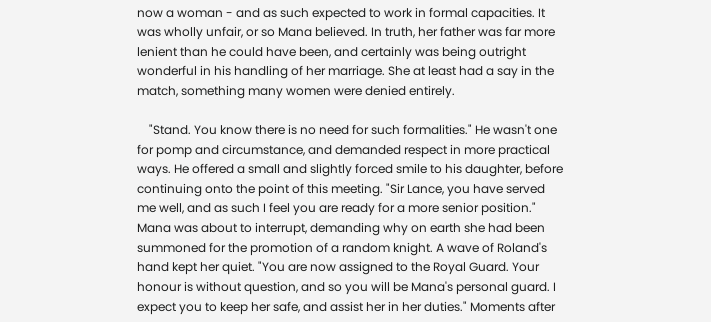now a woman - and as such expected to work in formal capacities. It was wholly unfair, or so Mana believed. In truth, her father was far more lenient than he could have been, and certainly was being outright wonderful in his handling of her marriage. She at least had a say in the match, something many women were denied entirely.

    "Stand. You know there is no need for such formalities." He wasn't one for pomp and circumstance, and demanded respect in more practical ways. He offered a small and slightly forced smile to his daughter, before continuing onto the point of this meeting. "Sir Lance, you have served me well, and as such I feel you are ready for a more senior position." Mana was about to interrupt, demanding why on earth she had been summoned for the promotion of a random knight. A wave of Roland's hand kept her quiet. "You are now assigned to the Royal Guard. Your honour is without question, and so you will be Mana's personal guard. I expect you to keep her safe, and assist her in her duties." Moments after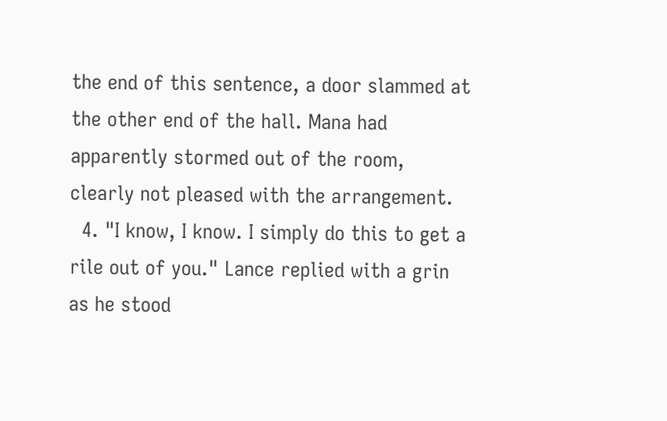the end of this sentence, a door slammed at the other end of the hall. Mana had apparently stormed out of the room, clearly not pleased with the arrangement.
  4. "I know, I know. I simply do this to get a rile out of you." Lance replied with a grin as he stood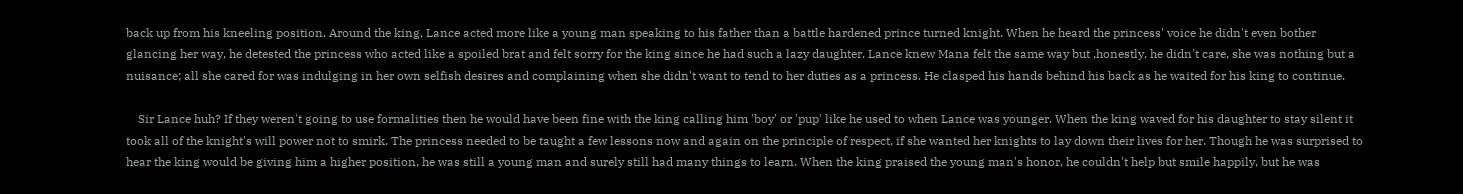back up from his kneeling position. Around the king, Lance acted more like a young man speaking to his father than a battle hardened prince turned knight. When he heard the princess' voice he didn't even bother glancing her way, he detested the princess who acted like a spoiled brat and felt sorry for the king since he had such a lazy daughter. Lance knew Mana felt the same way but ,honestly, he didn't care, she was nothing but a nuisance; all she cared for was indulging in her own selfish desires and complaining when she didn't want to tend to her duties as a princess. He clasped his hands behind his back as he waited for his king to continue.

    Sir Lance huh? If they weren't going to use formalities then he would have been fine with the king calling him 'boy' or 'pup' like he used to when Lance was younger. When the king waved for his daughter to stay silent it took all of the knight's will power not to smirk. The princess needed to be taught a few lessons now and again on the principle of respect, if she wanted her knights to lay down their lives for her. Though he was surprised to hear the king would be giving him a higher position, he was still a young man and surely still had many things to learn. When the king praised the young man's honor, he couldn't help but smile happily, but he was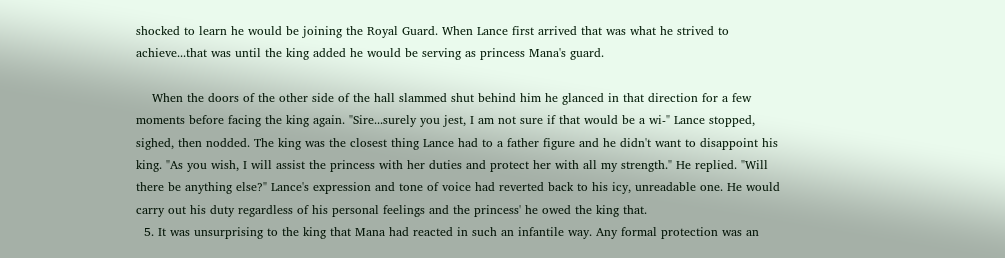shocked to learn he would be joining the Royal Guard. When Lance first arrived that was what he strived to achieve...that was until the king added he would be serving as princess Mana's guard.

    When the doors of the other side of the hall slammed shut behind him he glanced in that direction for a few moments before facing the king again. "Sire...surely you jest, I am not sure if that would be a wi-" Lance stopped, sighed, then nodded. The king was the closest thing Lance had to a father figure and he didn't want to disappoint his king. "As you wish, I will assist the princess with her duties and protect her with all my strength." He replied. "Will there be anything else?" Lance's expression and tone of voice had reverted back to his icy, unreadable one. He would carry out his duty regardless of his personal feelings and the princess' he owed the king that.
  5. It was unsurprising to the king that Mana had reacted in such an infantile way. Any formal protection was an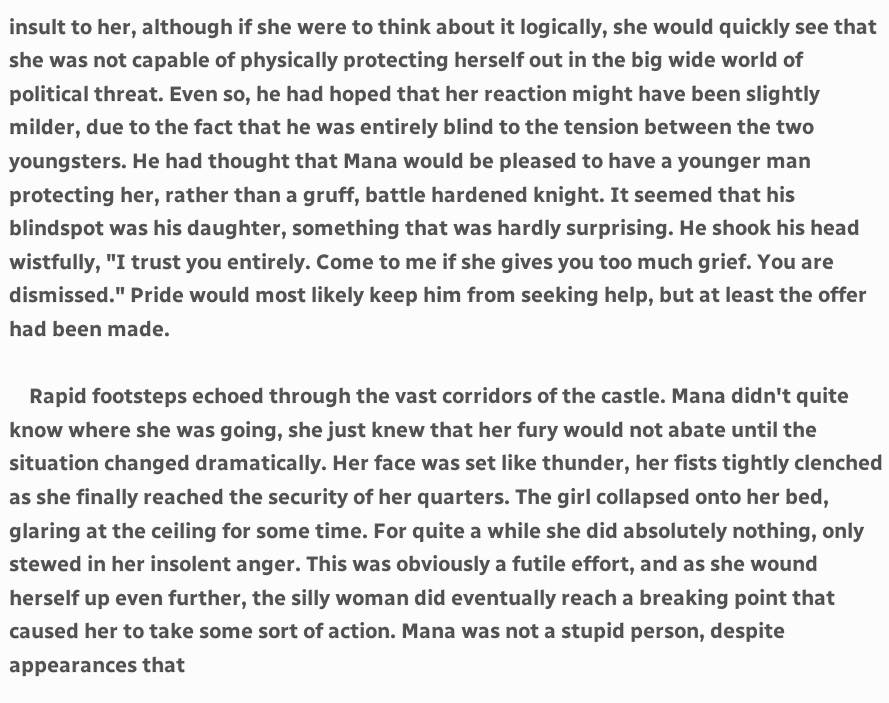insult to her, although if she were to think about it logically, she would quickly see that she was not capable of physically protecting herself out in the big wide world of political threat. Even so, he had hoped that her reaction might have been slightly milder, due to the fact that he was entirely blind to the tension between the two youngsters. He had thought that Mana would be pleased to have a younger man protecting her, rather than a gruff, battle hardened knight. It seemed that his blindspot was his daughter, something that was hardly surprising. He shook his head wistfully, "I trust you entirely. Come to me if she gives you too much grief. You are dismissed." Pride would most likely keep him from seeking help, but at least the offer had been made.

    Rapid footsteps echoed through the vast corridors of the castle. Mana didn't quite know where she was going, she just knew that her fury would not abate until the situation changed dramatically. Her face was set like thunder, her fists tightly clenched as she finally reached the security of her quarters. The girl collapsed onto her bed, glaring at the ceiling for some time. For quite a while she did absolutely nothing, only stewed in her insolent anger. This was obviously a futile effort, and as she wound herself up even further, the silly woman did eventually reach a breaking point that caused her to take some sort of action. Mana was not a stupid person, despite appearances that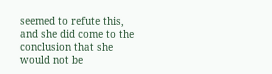seemed to refute this, and she did come to the conclusion that she would not be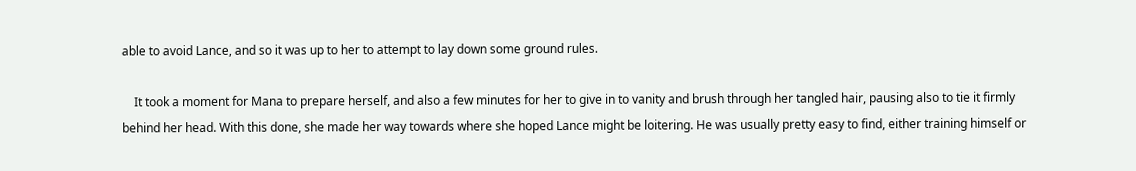able to avoid Lance, and so it was up to her to attempt to lay down some ground rules.

    It took a moment for Mana to prepare herself, and also a few minutes for her to give in to vanity and brush through her tangled hair, pausing also to tie it firmly behind her head. With this done, she made her way towards where she hoped Lance might be loitering. He was usually pretty easy to find, either training himself or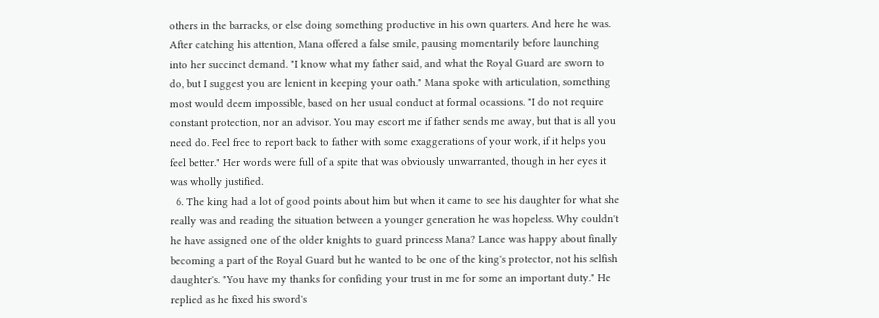others in the barracks, or else doing something productive in his own quarters. And here he was. After catching his attention, Mana offered a false smile, pausing momentarily before launching into her succinct demand. "I know what my father said, and what the Royal Guard are sworn to do, but I suggest you are lenient in keeping your oath." Mana spoke with articulation, something most would deem impossible, based on her usual conduct at formal ocassions. "I do not require constant protection, nor an advisor. You may escort me if father sends me away, but that is all you need do. Feel free to report back to father with some exaggerations of your work, if it helps you feel better." Her words were full of a spite that was obviously unwarranted, though in her eyes it was wholly justified.
  6. The king had a lot of good points about him but when it came to see his daughter for what she really was and reading the situation between a younger generation he was hopeless. Why couldn't he have assigned one of the older knights to guard princess Mana? Lance was happy about finally becoming a part of the Royal Guard but he wanted to be one of the king's protector, not his selfish daughter's. "You have my thanks for confiding your trust in me for some an important duty." He replied as he fixed his sword's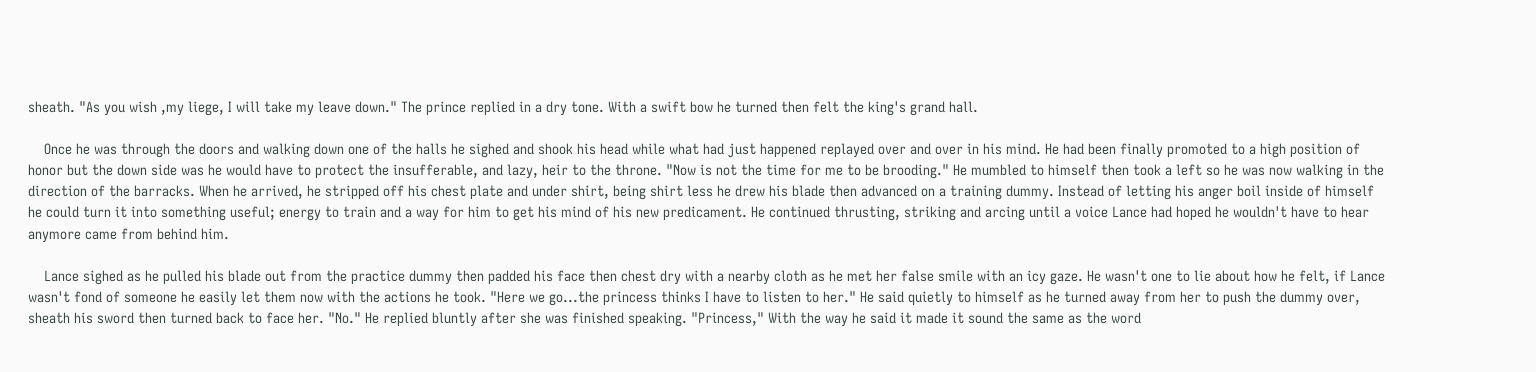sheath. "As you wish ,my liege, I will take my leave down." The prince replied in a dry tone. With a swift bow he turned then felt the king's grand hall.

    Once he was through the doors and walking down one of the halls he sighed and shook his head while what had just happened replayed over and over in his mind. He had been finally promoted to a high position of honor but the down side was he would have to protect the insufferable, and lazy, heir to the throne. "Now is not the time for me to be brooding." He mumbled to himself then took a left so he was now walking in the direction of the barracks. When he arrived, he stripped off his chest plate and under shirt, being shirt less he drew his blade then advanced on a training dummy. Instead of letting his anger boil inside of himself he could turn it into something useful; energy to train and a way for him to get his mind of his new predicament. He continued thrusting, striking and arcing until a voice Lance had hoped he wouldn't have to hear anymore came from behind him.

    Lance sighed as he pulled his blade out from the practice dummy then padded his face then chest dry with a nearby cloth as he met her false smile with an icy gaze. He wasn't one to lie about how he felt, if Lance wasn't fond of someone he easily let them now with the actions he took. "Here we go...the princess thinks I have to listen to her." He said quietly to himself as he turned away from her to push the dummy over, sheath his sword then turned back to face her. "No." He replied bluntly after she was finished speaking. "Princess," With the way he said it made it sound the same as the word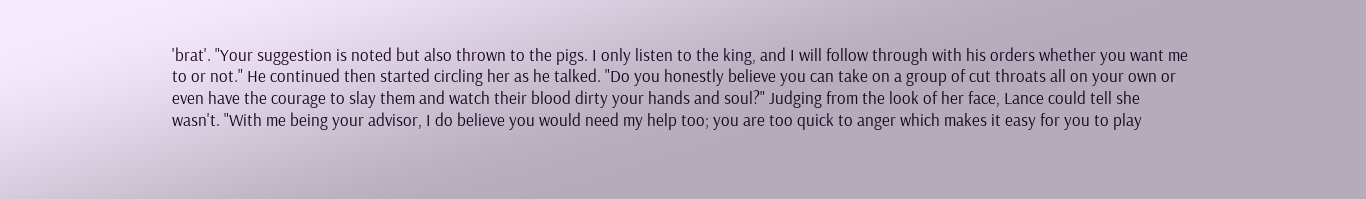'brat'. "Your suggestion is noted but also thrown to the pigs. I only listen to the king, and I will follow through with his orders whether you want me to or not." He continued then started circling her as he talked. "Do you honestly believe you can take on a group of cut throats all on your own or even have the courage to slay them and watch their blood dirty your hands and soul?" Judging from the look of her face, Lance could tell she wasn't. "With me being your advisor, I do believe you would need my help too; you are too quick to anger which makes it easy for you to play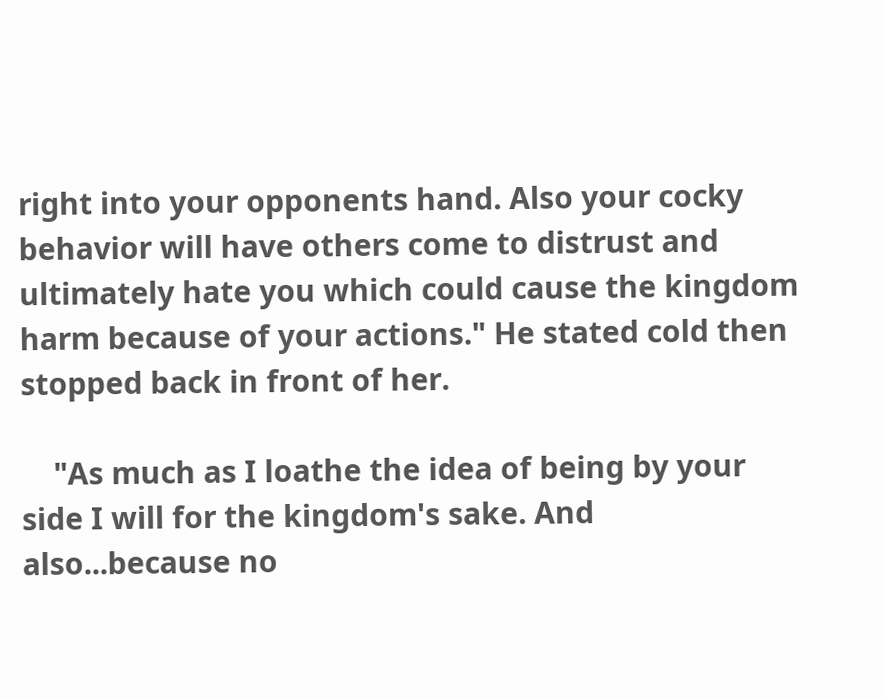right into your opponents hand. Also your cocky behavior will have others come to distrust and ultimately hate you which could cause the kingdom harm because of your actions." He stated cold then stopped back in front of her.

    "As much as I loathe the idea of being by your side I will for the kingdom's sake. And also...because no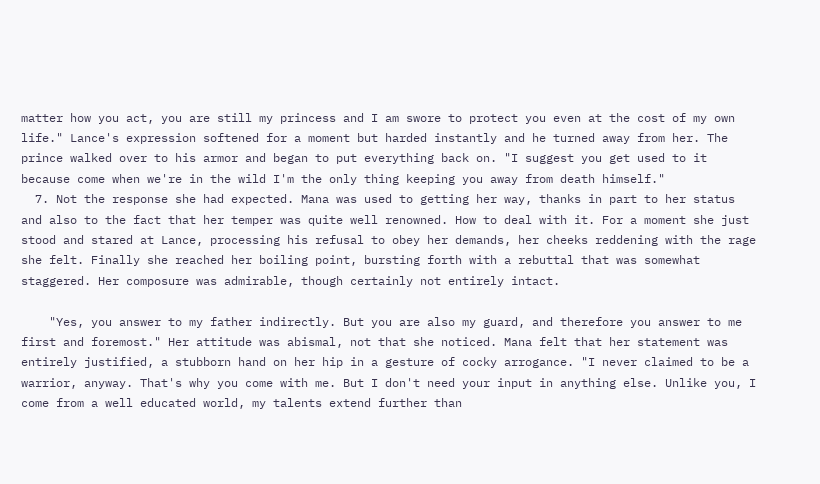matter how you act, you are still my princess and I am swore to protect you even at the cost of my own life." Lance's expression softened for a moment but harded instantly and he turned away from her. The prince walked over to his armor and began to put everything back on. "I suggest you get used to it because come when we're in the wild I'm the only thing keeping you away from death himself."
  7. Not the response she had expected. Mana was used to getting her way, thanks in part to her status and also to the fact that her temper was quite well renowned. How to deal with it. For a moment she just stood and stared at Lance, processing his refusal to obey her demands, her cheeks reddening with the rage she felt. Finally she reached her boiling point, bursting forth with a rebuttal that was somewhat staggered. Her composure was admirable, though certainly not entirely intact.

    "Yes, you answer to my father indirectly. But you are also my guard, and therefore you answer to me first and foremost." Her attitude was abismal, not that she noticed. Mana felt that her statement was entirely justified, a stubborn hand on her hip in a gesture of cocky arrogance. "I never claimed to be a warrior, anyway. That's why you come with me. But I don't need your input in anything else. Unlike you, I come from a well educated world, my talents extend further than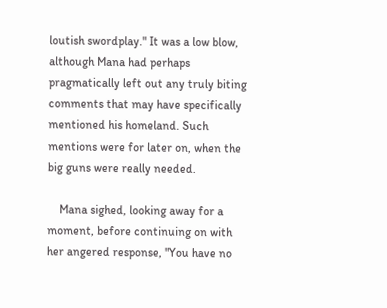loutish swordplay." It was a low blow, although Mana had perhaps pragmatically left out any truly biting comments that may have specifically mentioned his homeland. Such mentions were for later on, when the big guns were really needed.

    Mana sighed, looking away for a moment, before continuing on with her angered response, "You have no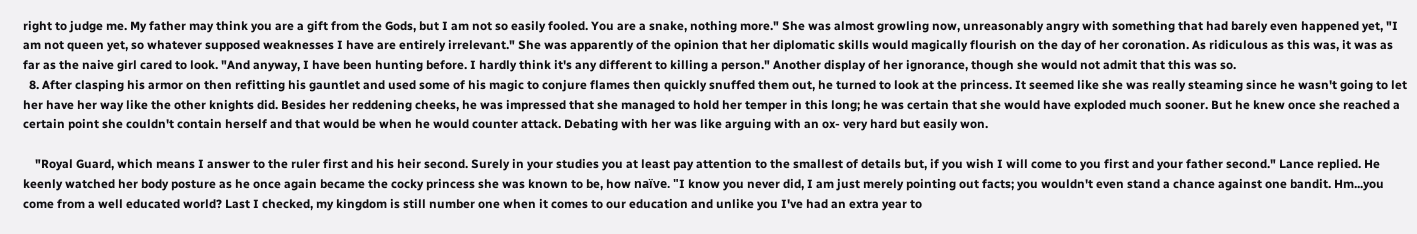right to judge me. My father may think you are a gift from the Gods, but I am not so easily fooled. You are a snake, nothing more." She was almost growling now, unreasonably angry with something that had barely even happened yet, "I am not queen yet, so whatever supposed weaknesses I have are entirely irrelevant." She was apparently of the opinion that her diplomatic skills would magically flourish on the day of her coronation. As ridiculous as this was, it was as far as the naive girl cared to look. "And anyway, I have been hunting before. I hardly think it's any different to killing a person." Another display of her ignorance, though she would not admit that this was so.
  8. After clasping his armor on then refitting his gauntlet and used some of his magic to conjure flames then quickly snuffed them out, he turned to look at the princess. It seemed like she was really steaming since he wasn't going to let her have her way like the other knights did. Besides her reddening cheeks, he was impressed that she managed to hold her temper in this long; he was certain that she would have exploded much sooner. But he knew once she reached a certain point she couldn't contain herself and that would be when he would counter attack. Debating with her was like arguing with an ox- very hard but easily won.

    "Royal Guard, which means I answer to the ruler first and his heir second. Surely in your studies you at least pay attention to the smallest of details but, if you wish I will come to you first and your father second." Lance replied. He keenly watched her body posture as he once again became the cocky princess she was known to be, how naïve. "I know you never did, I am just merely pointing out facts; you wouldn't even stand a chance against one bandit. Hm...you come from a well educated world? Last I checked, my kingdom is still number one when it comes to our education and unlike you I've had an extra year to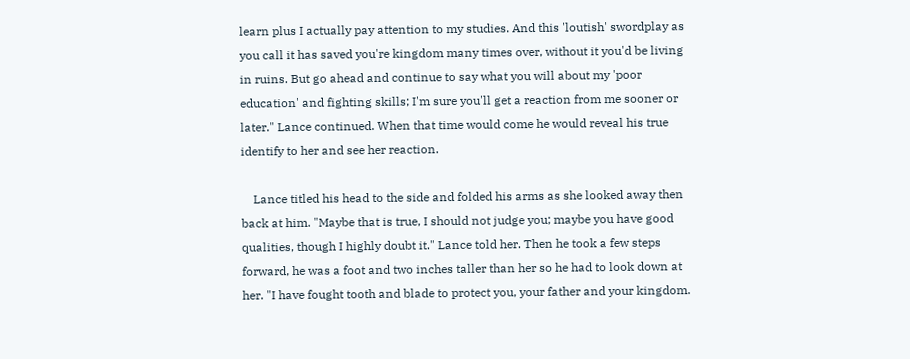learn plus I actually pay attention to my studies. And this 'loutish' swordplay as you call it has saved you're kingdom many times over, without it you'd be living in ruins. But go ahead and continue to say what you will about my 'poor education' and fighting skills; I'm sure you'll get a reaction from me sooner or later." Lance continued. When that time would come he would reveal his true identify to her and see her reaction.

    Lance titled his head to the side and folded his arms as she looked away then back at him. "Maybe that is true, I should not judge you; maybe you have good qualities, though I highly doubt it." Lance told her. Then he took a few steps forward, he was a foot and two inches taller than her so he had to look down at her. "I have fought tooth and blade to protect you, your father and your kingdom.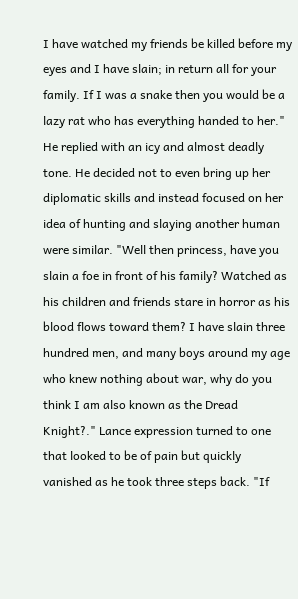I have watched my friends be killed before my eyes and I have slain; in return all for your family. If I was a snake then you would be a lazy rat who has everything handed to her." He replied with an icy and almost deadly tone. He decided not to even bring up her diplomatic skills and instead focused on her idea of hunting and slaying another human were similar. "Well then princess, have you slain a foe in front of his family? Watched as his children and friends stare in horror as his blood flows toward them? I have slain three hundred men, and many boys around my age who knew nothing about war, why do you think I am also known as the Dread Knight?." Lance expression turned to one that looked to be of pain but quickly vanished as he took three steps back. "If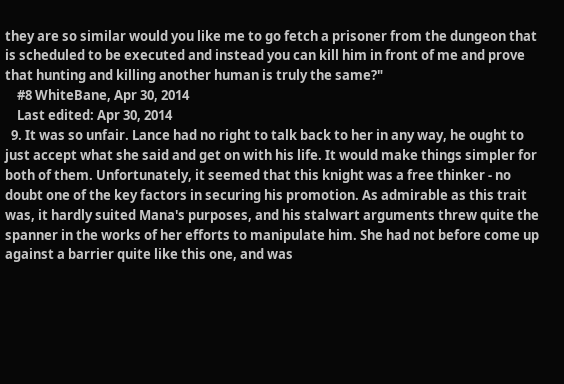they are so similar would you like me to go fetch a prisoner from the dungeon that is scheduled to be executed and instead you can kill him in front of me and prove that hunting and killing another human is truly the same?"
    #8 WhiteBane, Apr 30, 2014
    Last edited: Apr 30, 2014
  9. It was so unfair. Lance had no right to talk back to her in any way, he ought to just accept what she said and get on with his life. It would make things simpler for both of them. Unfortunately, it seemed that this knight was a free thinker - no doubt one of the key factors in securing his promotion. As admirable as this trait was, it hardly suited Mana's purposes, and his stalwart arguments threw quite the spanner in the works of her efforts to manipulate him. She had not before come up against a barrier quite like this one, and was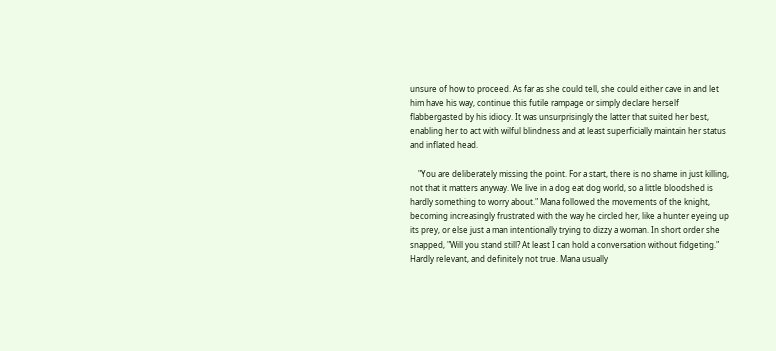unsure of how to proceed. As far as she could tell, she could either cave in and let him have his way, continue this futile rampage or simply declare herself flabbergasted by his idiocy. It was unsurprisingly the latter that suited her best, enabling her to act with wilful blindness and at least superficially maintain her status and inflated head.

    "You are deliberately missing the point. For a start, there is no shame in just killing, not that it matters anyway. We live in a dog eat dog world, so a little bloodshed is hardly something to worry about." Mana followed the movements of the knight, becoming increasingly frustrated with the way he circled her, like a hunter eyeing up its prey, or else just a man intentionally trying to dizzy a woman. In short order she snapped, "Will you stand still? At least I can hold a conversation without fidgeting." Hardly relevant, and definitely not true. Mana usually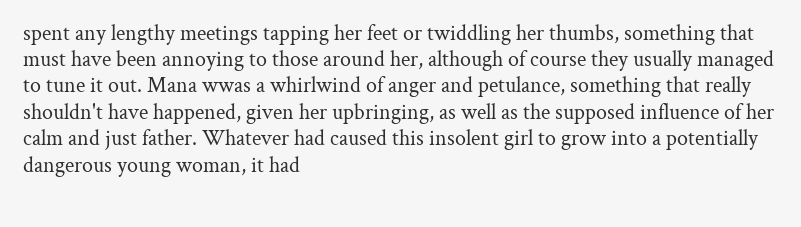spent any lengthy meetings tapping her feet or twiddling her thumbs, something that must have been annoying to those around her, although of course they usually managed to tune it out. Mana wwas a whirlwind of anger and petulance, something that really shouldn't have happened, given her upbringing, as well as the supposed influence of her calm and just father. Whatever had caused this insolent girl to grow into a potentially dangerous young woman, it had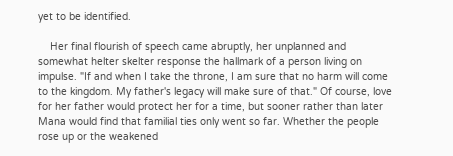yet to be identified.

    Her final flourish of speech came abruptly, her unplanned and somewhat helter skelter response the hallmark of a person living on impulse. "If and when I take the throne, I am sure that no harm will come to the kingdom. My father's legacy will make sure of that." Of course, love for her father would protect her for a time, but sooner rather than later Mana would find that familial ties only went so far. Whether the people rose up or the weakened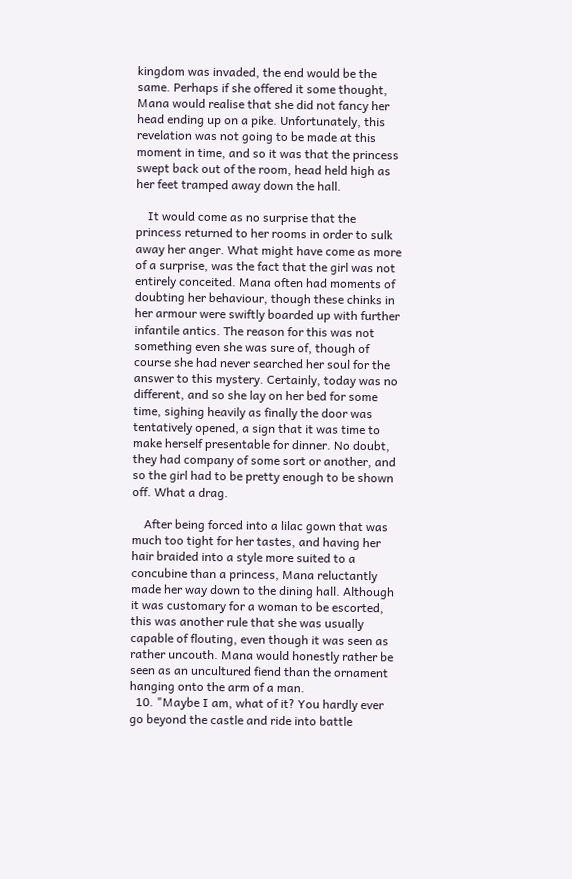kingdom was invaded, the end would be the same. Perhaps if she offered it some thought, Mana would realise that she did not fancy her head ending up on a pike. Unfortunately, this revelation was not going to be made at this moment in time, and so it was that the princess swept back out of the room, head held high as her feet tramped away down the hall.

    It would come as no surprise that the princess returned to her rooms in order to sulk away her anger. What might have come as more of a surprise, was the fact that the girl was not entirely conceited. Mana often had moments of doubting her behaviour, though these chinks in her armour were swiftly boarded up with further infantile antics. The reason for this was not something even she was sure of, though of course she had never searched her soul for the answer to this mystery. Certainly, today was no different, and so she lay on her bed for some time, sighing heavily as finally the door was tentatively opened, a sign that it was time to make herself presentable for dinner. No doubt, they had company of some sort or another, and so the girl had to be pretty enough to be shown off. What a drag.

    After being forced into a lilac gown that was much too tight for her tastes, and having her hair braided into a style more suited to a concubine than a princess, Mana reluctantly made her way down to the dining hall. Although it was customary for a woman to be escorted, this was another rule that she was usually capable of flouting, even though it was seen as rather uncouth. Mana would honestly rather be seen as an uncultured fiend than the ornament hanging onto the arm of a man.
  10. "Maybe I am, what of it? You hardly ever go beyond the castle and ride into battle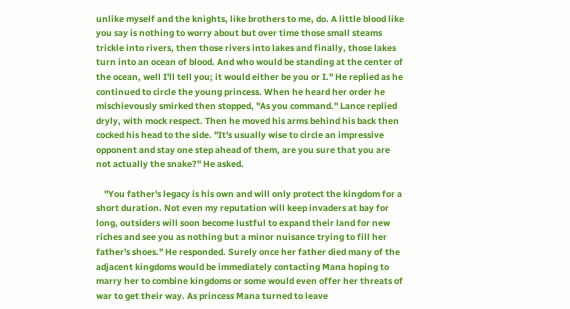unlike myself and the knights, like brothers to me, do. A little blood like you say is nothing to worry about but over time those small steams trickle into rivers, then those rivers into lakes and finally, those lakes turn into an ocean of blood. And who would be standing at the center of the ocean, well I'll tell you; it would either be you or I." He replied as he continued to circle the young princess. When he heard her order he mischievously smirked then stopped, "As you command." Lance replied dryly, with mock respect. Then he moved his arms behind his back then cocked his head to the side. "It's usually wise to circle an impressive opponent and stay one step ahead of them, are you sure that you are not actually the snake?" He asked.

    "You father's legacy is his own and will only protect the kingdom for a short duration. Not even my reputation will keep invaders at bay for long, outsiders will soon become lustful to expand their land for new riches and see you as nothing but a minor nuisance trying to fill her father's shoes." He responded. Surely once her father died many of the adjacent kingdoms would be immediately contacting Mana hoping to marry her to combine kingdoms or some would even offer her threats of war to get their way. As princess Mana turned to leave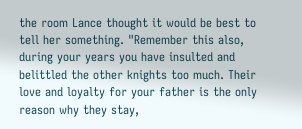the room Lance thought it would be best to tell her something. "Remember this also, during your years you have insulted and belittled the other knights too much. Their love and loyalty for your father is the only reason why they stay,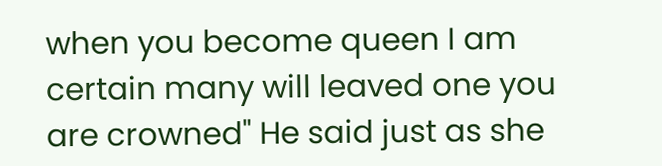when you become queen I am certain many will leaved one you are crowned" He said just as she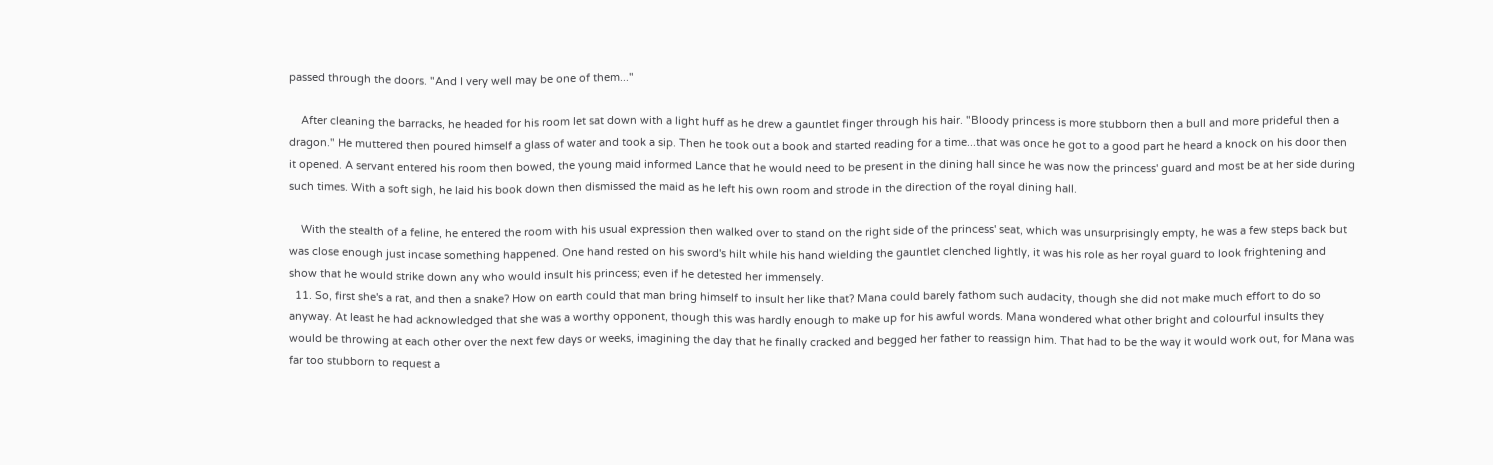passed through the doors. "And I very well may be one of them..."

    After cleaning the barracks, he headed for his room let sat down with a light huff as he drew a gauntlet finger through his hair. "Bloody princess is more stubborn then a bull and more prideful then a dragon." He muttered then poured himself a glass of water and took a sip. Then he took out a book and started reading for a time...that was once he got to a good part he heard a knock on his door then it opened. A servant entered his room then bowed, the young maid informed Lance that he would need to be present in the dining hall since he was now the princess' guard and most be at her side during such times. With a soft sigh, he laid his book down then dismissed the maid as he left his own room and strode in the direction of the royal dining hall.

    With the stealth of a feline, he entered the room with his usual expression then walked over to stand on the right side of the princess' seat, which was unsurprisingly empty, he was a few steps back but was close enough just incase something happened. One hand rested on his sword's hilt while his hand wielding the gauntlet clenched lightly, it was his role as her royal guard to look frightening and show that he would strike down any who would insult his princess; even if he detested her immensely.
  11. So, first she's a rat, and then a snake? How on earth could that man bring himself to insult her like that? Mana could barely fathom such audacity, though she did not make much effort to do so anyway. At least he had acknowledged that she was a worthy opponent, though this was hardly enough to make up for his awful words. Mana wondered what other bright and colourful insults they would be throwing at each other over the next few days or weeks, imagining the day that he finally cracked and begged her father to reassign him. That had to be the way it would work out, for Mana was far too stubborn to request a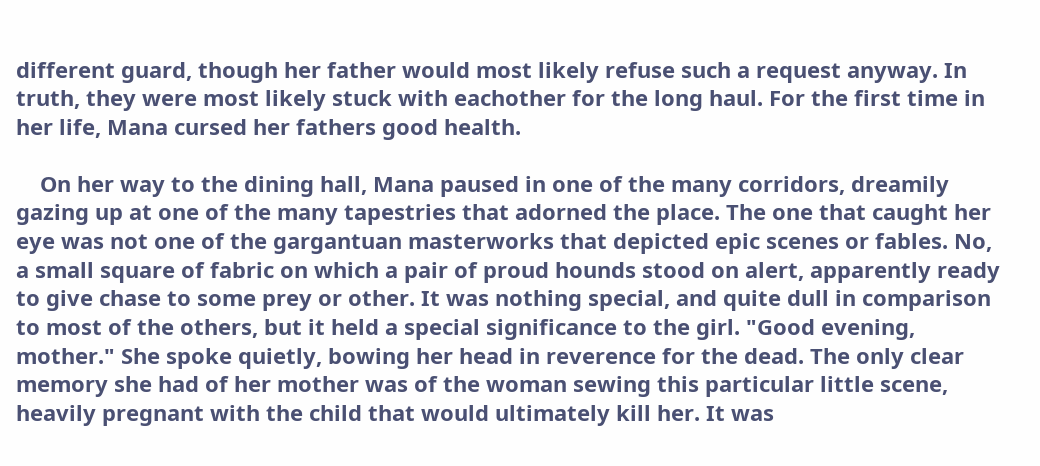different guard, though her father would most likely refuse such a request anyway. In truth, they were most likely stuck with eachother for the long haul. For the first time in her life, Mana cursed her fathers good health.

    On her way to the dining hall, Mana paused in one of the many corridors, dreamily gazing up at one of the many tapestries that adorned the place. The one that caught her eye was not one of the gargantuan masterworks that depicted epic scenes or fables. No, a small square of fabric on which a pair of proud hounds stood on alert, apparently ready to give chase to some prey or other. It was nothing special, and quite dull in comparison to most of the others, but it held a special significance to the girl. "Good evening, mother." She spoke quietly, bowing her head in reverence for the dead. The only clear memory she had of her mother was of the woman sewing this particular little scene, heavily pregnant with the child that would ultimately kill her. It was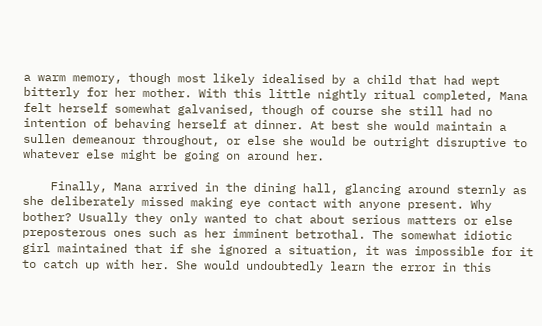a warm memory, though most likely idealised by a child that had wept bitterly for her mother. With this little nightly ritual completed, Mana felt herself somewhat galvanised, though of course she still had no intention of behaving herself at dinner. At best she would maintain a sullen demeanour throughout, or else she would be outright disruptive to whatever else might be going on around her.

    Finally, Mana arrived in the dining hall, glancing around sternly as she deliberately missed making eye contact with anyone present. Why bother? Usually they only wanted to chat about serious matters or else preposterous ones such as her imminent betrothal. The somewhat idiotic girl maintained that if she ignored a situation, it was impossible for it to catch up with her. She would undoubtedly learn the error in this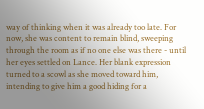way of thinking when it was already too late. For now, she was content to remain blind, sweeping through the room as if no one else was there - until her eyes settled on Lance. Her blank expression turned to a scowl as she moved toward him, intending to give him a good hiding for a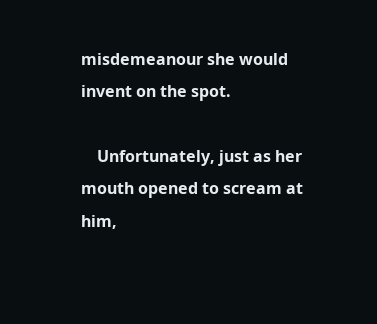misdemeanour she would invent on the spot.

    Unfortunately, just as her mouth opened to scream at him,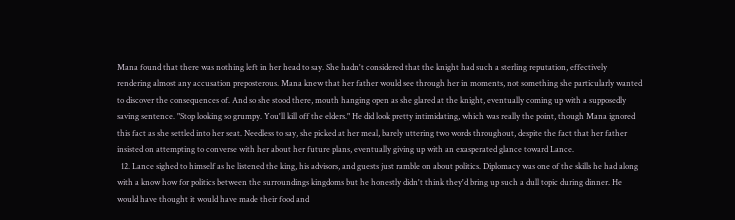Mana found that there was nothing left in her head to say. She hadn't considered that the knight had such a sterling reputation, effectively rendering almost any accusation preposterous. Mana knew that her father would see through her in moments, not something she particularly wanted to discover the consequences of. And so she stood there, mouth hanging open as she glared at the knight, eventually coming up with a supposedly saving sentence. "Stop looking so grumpy. You'll kill off the elders." He did look pretty intimidating, which was really the point, though Mana ignored this fact as she settled into her seat. Needless to say, she picked at her meal, barely uttering two words throughout, despite the fact that her father insisted on attempting to converse with her about her future plans, eventually giving up with an exasperated glance toward Lance.
  12. Lance sighed to himself as he listened the king, his advisors, and guests just ramble on about politics. Diplomacy was one of the skills he had along with a know how for politics between the surroundings kingdoms but he honestly didn't think they'd bring up such a dull topic during dinner. He would have thought it would have made their food and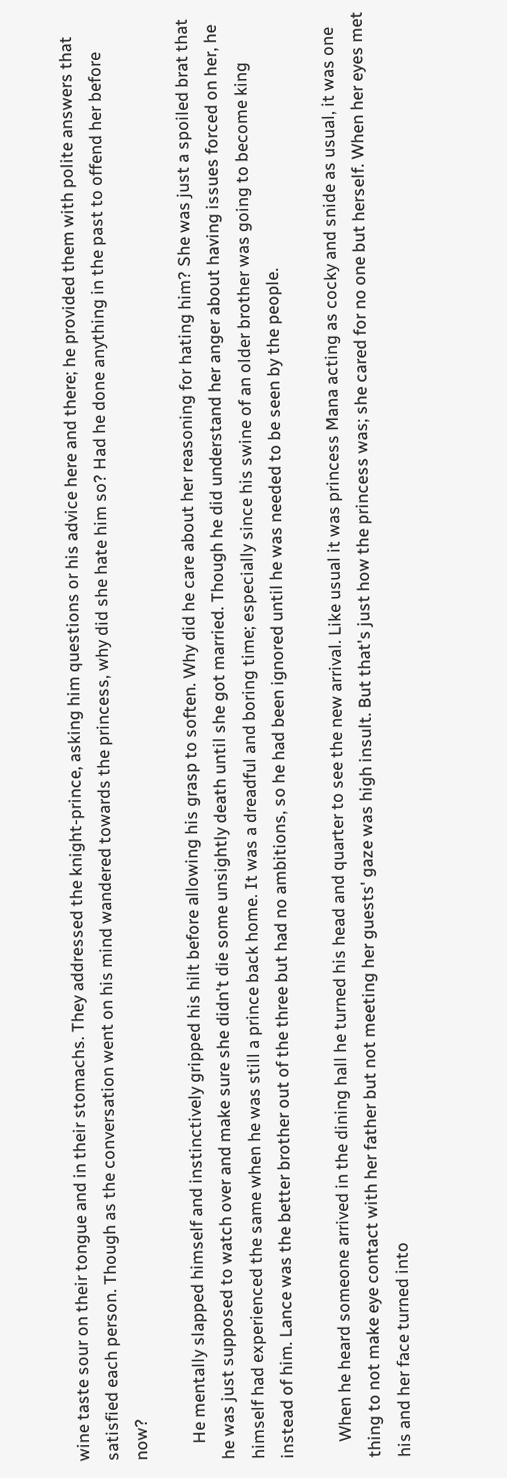wine taste sour on their tongue and in their stomachs. They addressed the knight-prince, asking him questions or his advice here and there; he provided them with polite answers that satisfied each person. Though as the conversation went on his mind wandered towards the princess, why did she hate him so? Had he done anything in the past to offend her before now?

    He mentally slapped himself and instinctively gripped his hilt before allowing his grasp to soften. Why did he care about her reasoning for hating him? She was just a spoiled brat that he was just supposed to watch over and make sure she didn't die some unsightly death until she got married. Though he did understand her anger about having issues forced on her, he himself had experienced the same when he was still a prince back home. It was a dreadful and boring time; especially since his swine of an older brother was going to become king instead of him. Lance was the better brother out of the three but had no ambitions, so he had been ignored until he was needed to be seen by the people.

    When he heard someone arrived in the dining hall he turned his head and quarter to see the new arrival. Like usual it was princess Mana acting as cocky and snide as usual, it was one thing to not make eye contact with her father but not meeting her guests' gaze was high insult. But that's just how the princess was; she cared for no one but herself. When her eyes met his and her face turned into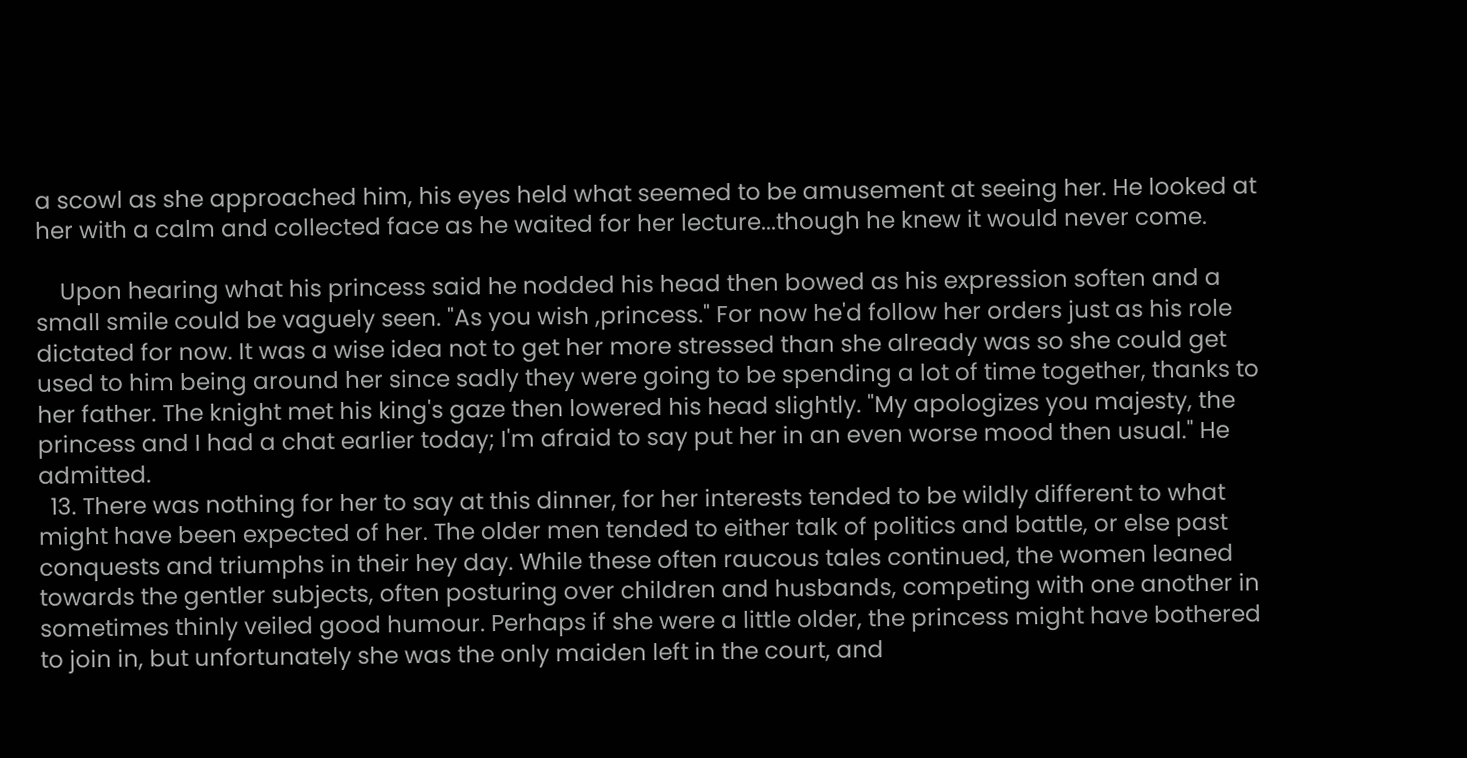a scowl as she approached him, his eyes held what seemed to be amusement at seeing her. He looked at her with a calm and collected face as he waited for her lecture...though he knew it would never come.

    Upon hearing what his princess said he nodded his head then bowed as his expression soften and a small smile could be vaguely seen. "As you wish ,princess." For now he'd follow her orders just as his role dictated for now. It was a wise idea not to get her more stressed than she already was so she could get used to him being around her since sadly they were going to be spending a lot of time together, thanks to her father. The knight met his king's gaze then lowered his head slightly. "My apologizes you majesty, the princess and I had a chat earlier today; I'm afraid to say put her in an even worse mood then usual." He admitted.
  13. There was nothing for her to say at this dinner, for her interests tended to be wildly different to what might have been expected of her. The older men tended to either talk of politics and battle, or else past conquests and triumphs in their hey day. While these often raucous tales continued, the women leaned towards the gentler subjects, often posturing over children and husbands, competing with one another in sometimes thinly veiled good humour. Perhaps if she were a little older, the princess might have bothered to join in, but unfortunately she was the only maiden left in the court, and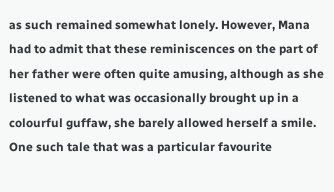as such remained somewhat lonely. However, Mana had to admit that these reminiscences on the part of her father were often quite amusing, although as she listened to what was occasionally brought up in a colourful guffaw, she barely allowed herself a smile. One such tale that was a particular favourite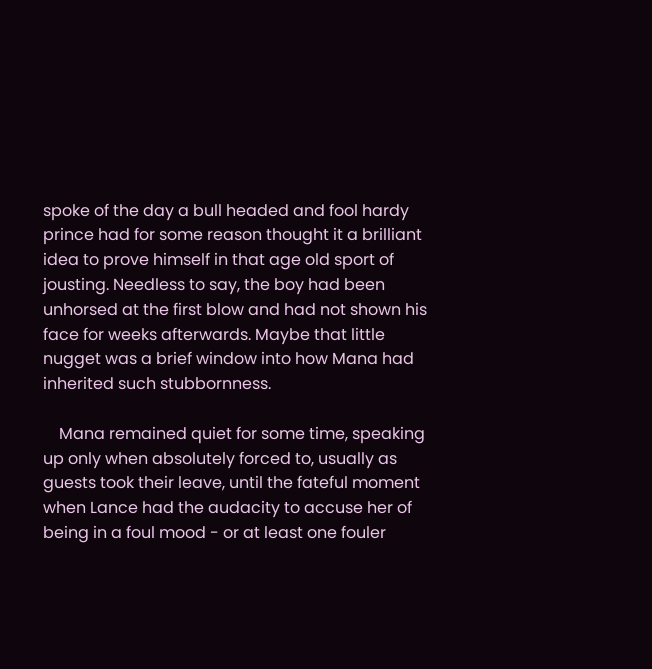spoke of the day a bull headed and fool hardy prince had for some reason thought it a brilliant idea to prove himself in that age old sport of jousting. Needless to say, the boy had been unhorsed at the first blow and had not shown his face for weeks afterwards. Maybe that little nugget was a brief window into how Mana had inherited such stubbornness.

    Mana remained quiet for some time, speaking up only when absolutely forced to, usually as guests took their leave, until the fateful moment when Lance had the audacity to accuse her of being in a foul mood - or at least one fouler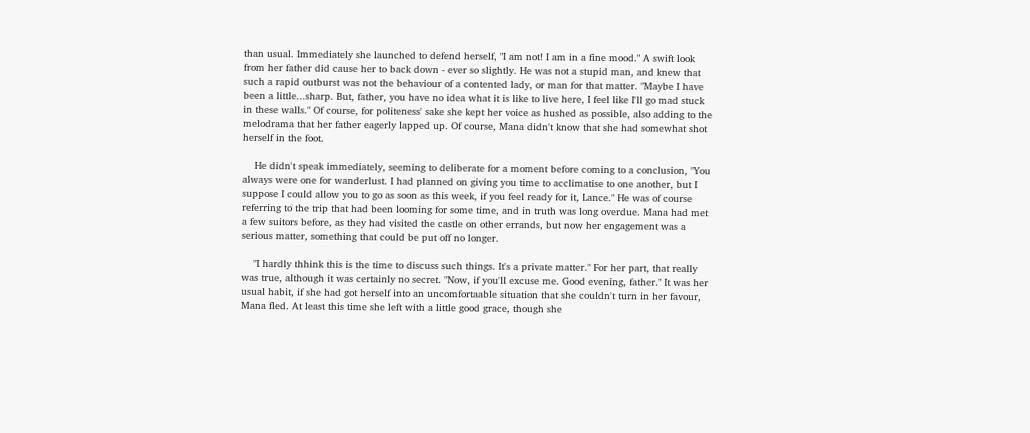than usual. Immediately she launched to defend herself, "I am not! I am in a fine mood." A swift look from her father did cause her to back down - ever so slightly. He was not a stupid man, and knew that such a rapid outburst was not the behaviour of a contented lady, or man for that matter. "Maybe I have been a little...sharp. But, father, you have no idea what it is like to live here, I feel like I'll go mad stuck in these walls." Of course, for politeness' sake she kept her voice as hushed as possible, also adding to the melodrama that her father eagerly lapped up. Of course, Mana didn't know that she had somewhat shot herself in the foot.

    He didn't speak immediately, seeming to deliberate for a moment before coming to a conclusion, "You always were one for wanderlust. I had planned on giving you time to acclimatise to one another, but I suppose I could allow you to go as soon as this week, if you feel ready for it, Lance." He was of course referring to the trip that had been looming for some time, and in truth was long overdue. Mana had met a few suitors before, as they had visited the castle on other errands, but now her engagement was a serious matter, something that could be put off no longer.

    "I hardly thhink this is the time to discuss such things. It's a private matter." For her part, that really was true, although it was certainly no secret. "Now, if you'll excuse me. Good evening, father." It was her usual habit, if she had got herself into an uncomfortaable situation that she couldn't turn in her favour, Mana fled. At least this time she left with a little good grace, though she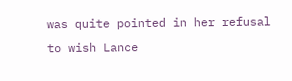was quite pointed in her refusal to wish Lance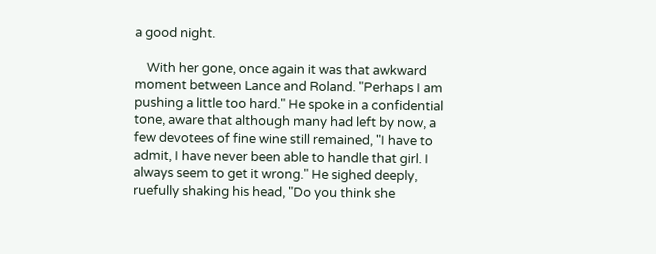a good night.

    With her gone, once again it was that awkward moment between Lance and Roland. "Perhaps I am pushing a little too hard." He spoke in a confidential tone, aware that although many had left by now, a few devotees of fine wine still remained, "I have to admit, I have never been able to handle that girl. I always seem to get it wrong." He sighed deeply, ruefully shaking his head, "Do you think she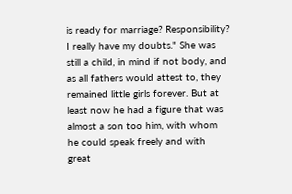is ready for marriage? Responsibility? I really have my doubts." She was still a child, in mind if not body, and as all fathers would attest to, they remained little girls forever. But at least now he had a figure that was almost a son too him, with whom he could speak freely and with great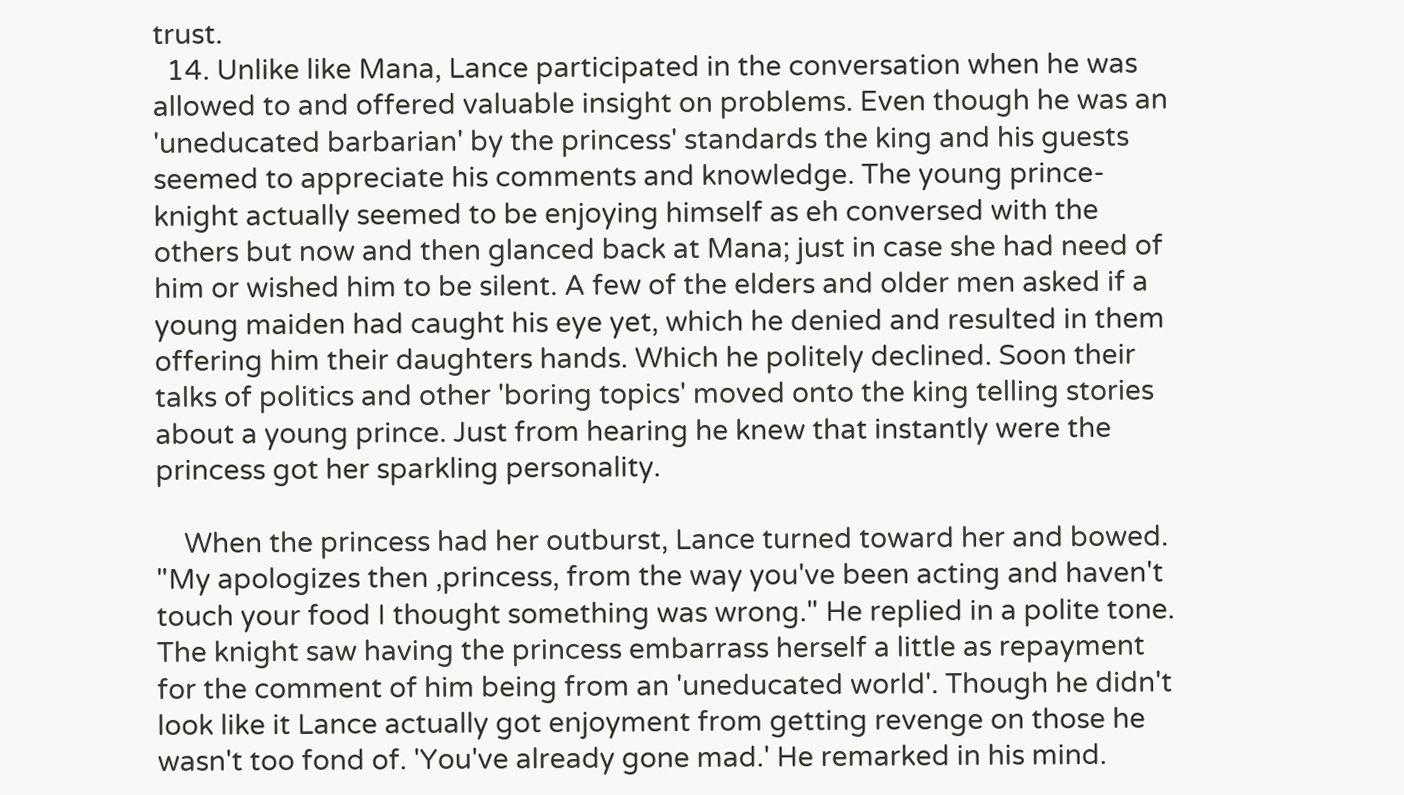trust.
  14. Unlike like Mana, Lance participated in the conversation when he was allowed to and offered valuable insight on problems. Even though he was an 'uneducated barbarian' by the princess' standards the king and his guests seemed to appreciate his comments and knowledge. The young prince-knight actually seemed to be enjoying himself as eh conversed with the others but now and then glanced back at Mana; just in case she had need of him or wished him to be silent. A few of the elders and older men asked if a young maiden had caught his eye yet, which he denied and resulted in them offering him their daughters hands. Which he politely declined. Soon their talks of politics and other 'boring topics' moved onto the king telling stories about a young prince. Just from hearing he knew that instantly were the princess got her sparkling personality.

    When the princess had her outburst, Lance turned toward her and bowed. "My apologizes then ,princess, from the way you've been acting and haven't touch your food I thought something was wrong." He replied in a polite tone. The knight saw having the princess embarrass herself a little as repayment for the comment of him being from an 'uneducated world'. Though he didn't look like it Lance actually got enjoyment from getting revenge on those he wasn't too fond of. 'You've already gone mad.' He remarked in his mind.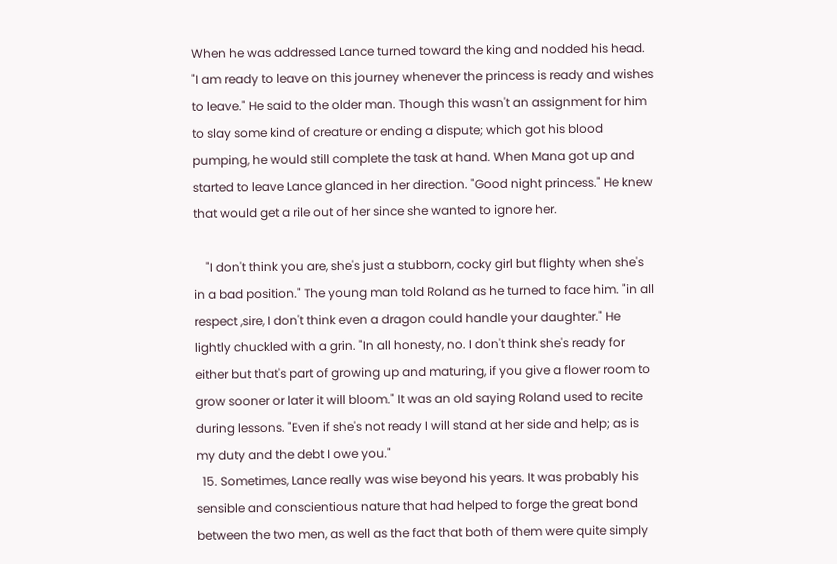When he was addressed Lance turned toward the king and nodded his head. "I am ready to leave on this journey whenever the princess is ready and wishes to leave." He said to the older man. Though this wasn't an assignment for him to slay some kind of creature or ending a dispute; which got his blood pumping, he would still complete the task at hand. When Mana got up and started to leave Lance glanced in her direction. "Good night princess." He knew that would get a rile out of her since she wanted to ignore her.

    "I don't think you are, she's just a stubborn, cocky girl but flighty when she's in a bad position." The young man told Roland as he turned to face him. "in all respect ,sire, I don't think even a dragon could handle your daughter." He lightly chuckled with a grin. "In all honesty, no. I don't think she's ready for either but that's part of growing up and maturing, if you give a flower room to grow sooner or later it will bloom." It was an old saying Roland used to recite during lessons. "Even if she's not ready I will stand at her side and help; as is my duty and the debt I owe you."
  15. Sometimes, Lance really was wise beyond his years. It was probably his sensible and conscientious nature that had helped to forge the great bond between the two men, as well as the fact that both of them were quite simply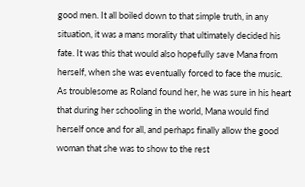good men. It all boiled down to that simple truth, in any situation, it was a mans morality that ultimately decided his fate. It was this that would also hopefully save Mana from herself, when she was eventually forced to face the music. As troublesome as Roland found her, he was sure in his heart that during her schooling in the world, Mana would find herself once and for all, and perhaps finally allow the good woman that she was to show to the rest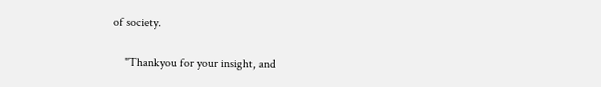of society.

    "Thankyou for your insight, and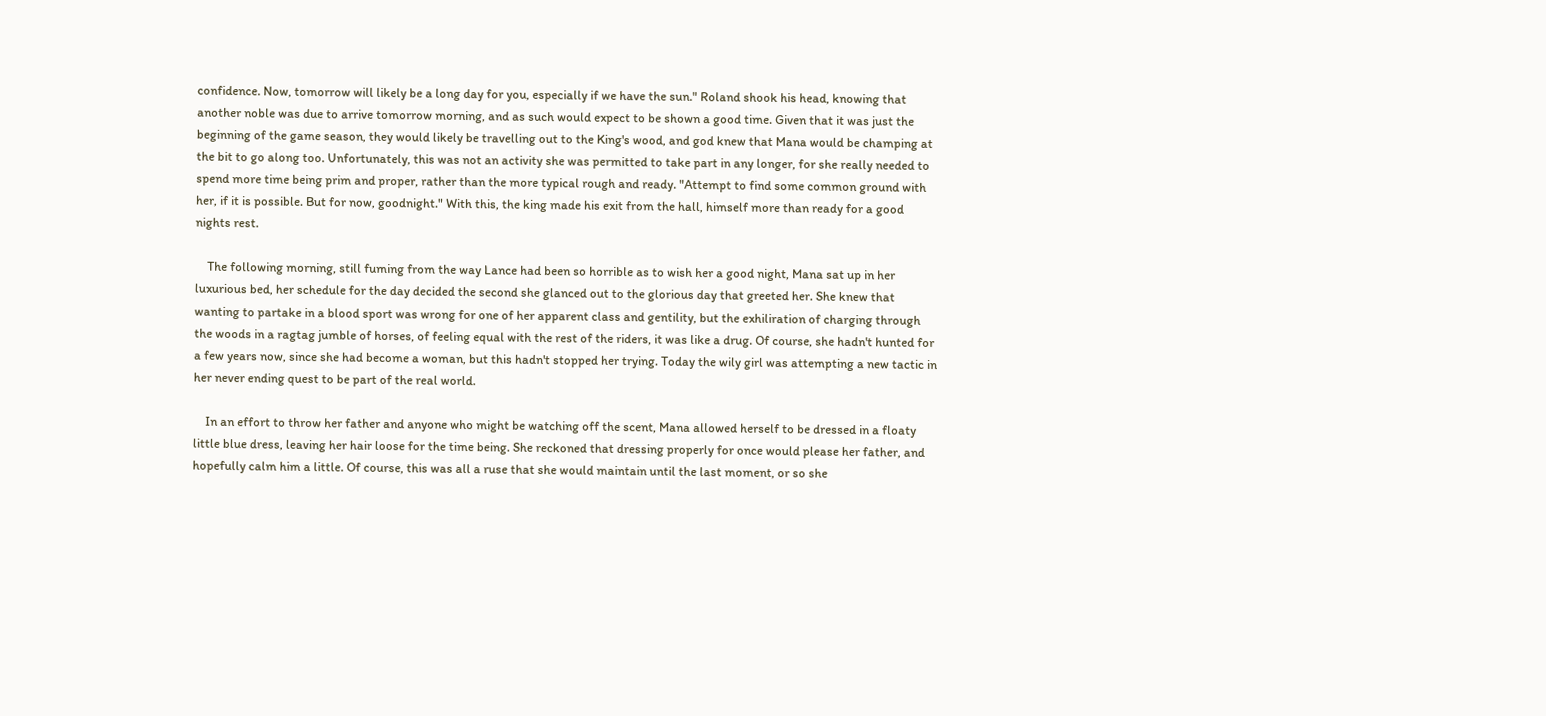confidence. Now, tomorrow will likely be a long day for you, especially if we have the sun." Roland shook his head, knowing that another noble was due to arrive tomorrow morning, and as such would expect to be shown a good time. Given that it was just the beginning of the game season, they would likely be travelling out to the King's wood, and god knew that Mana would be champing at the bit to go along too. Unfortunately, this was not an activity she was permitted to take part in any longer, for she really needed to spend more time being prim and proper, rather than the more typical rough and ready. "Attempt to find some common ground with her, if it is possible. But for now, goodnight." With this, the king made his exit from the hall, himself more than ready for a good nights rest.

    The following morning, still fuming from the way Lance had been so horrible as to wish her a good night, Mana sat up in her luxurious bed, her schedule for the day decided the second she glanced out to the glorious day that greeted her. She knew that wanting to partake in a blood sport was wrong for one of her apparent class and gentility, but the exhiliration of charging through the woods in a ragtag jumble of horses, of feeling equal with the rest of the riders, it was like a drug. Of course, she hadn't hunted for a few years now, since she had become a woman, but this hadn't stopped her trying. Today the wily girl was attempting a new tactic in her never ending quest to be part of the real world.

    In an effort to throw her father and anyone who might be watching off the scent, Mana allowed herself to be dressed in a floaty little blue dress, leaving her hair loose for the time being. She reckoned that dressing properly for once would please her father, and hopefully calm him a little. Of course, this was all a ruse that she would maintain until the last moment, or so she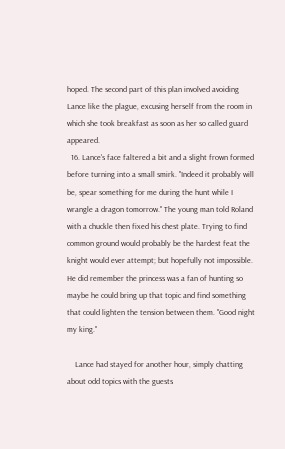hoped. The second part of this plan involved avoiding Lance like the plague, excusing herself from the room in which she took breakfast as soon as her so called guard appeared.
  16. Lance's face faltered a bit and a slight frown formed before turning into a small smirk. "Indeed it probably will be, spear something for me during the hunt while I wrangle a dragon tomorrow." The young man told Roland with a chuckle then fixed his chest plate. Trying to find common ground would probably be the hardest feat the knight would ever attempt; but hopefully not impossible. He did remember the princess was a fan of hunting so maybe he could bring up that topic and find something that could lighten the tension between them. "Good night my king."

    Lance had stayed for another hour, simply chatting about odd topics with the guests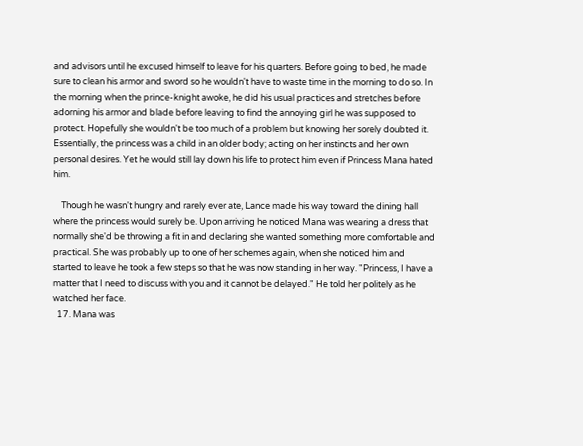and advisors until he excused himself to leave for his quarters. Before going to bed, he made sure to clean his armor and sword so he wouldn't have to waste time in the morning to do so. In the morning when the prince-knight awoke, he did his usual practices and stretches before adorning his armor and blade before leaving to find the annoying girl he was supposed to protect. Hopefully she wouldn't be too much of a problem but knowing her sorely doubted it. Essentially, the princess was a child in an older body; acting on her instincts and her own personal desires. Yet he would still lay down his life to protect him even if Princess Mana hated him.

    Though he wasn't hungry and rarely ever ate, Lance made his way toward the dining hall where the princess would surely be. Upon arriving he noticed Mana was wearing a dress that normally she'd be throwing a fit in and declaring she wanted something more comfortable and practical. She was probably up to one of her schemes again, when she noticed him and started to leave he took a few steps so that he was now standing in her way. "Princess, I have a matter that I need to discuss with you and it cannot be delayed." He told her politely as he watched her face.
  17. Mana was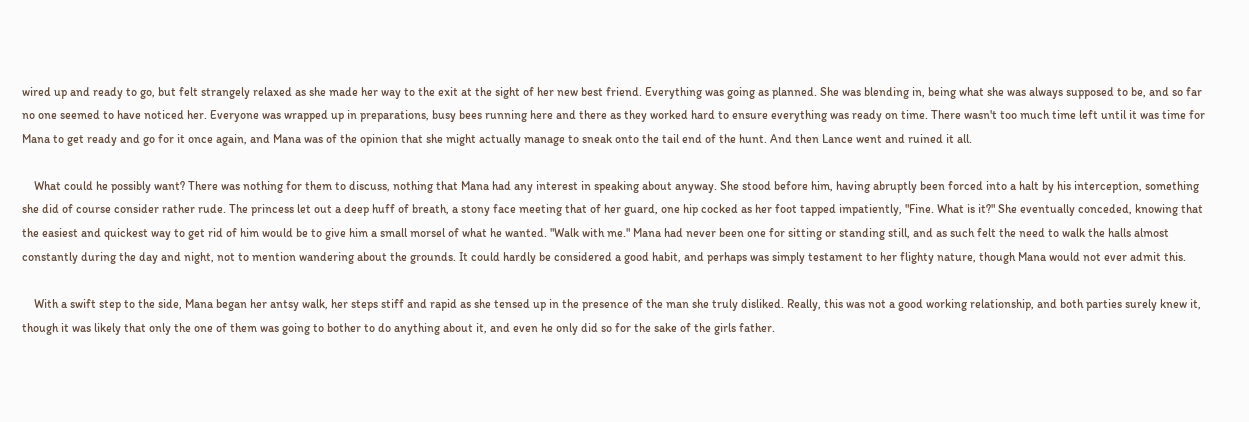wired up and ready to go, but felt strangely relaxed as she made her way to the exit at the sight of her new best friend. Everything was going as planned. She was blending in, being what she was always supposed to be, and so far no one seemed to have noticed her. Everyone was wrapped up in preparations, busy bees running here and there as they worked hard to ensure everything was ready on time. There wasn't too much time left until it was time for Mana to get ready and go for it once again, and Mana was of the opinion that she might actually manage to sneak onto the tail end of the hunt. And then Lance went and ruined it all.

    What could he possibly want? There was nothing for them to discuss, nothing that Mana had any interest in speaking about anyway. She stood before him, having abruptly been forced into a halt by his interception, something she did of course consider rather rude. The princess let out a deep huff of breath, a stony face meeting that of her guard, one hip cocked as her foot tapped impatiently, "Fine. What is it?" She eventually conceded, knowing that the easiest and quickest way to get rid of him would be to give him a small morsel of what he wanted. "Walk with me." Mana had never been one for sitting or standing still, and as such felt the need to walk the halls almost constantly during the day and night, not to mention wandering about the grounds. It could hardly be considered a good habit, and perhaps was simply testament to her flighty nature, though Mana would not ever admit this.

    With a swift step to the side, Mana began her antsy walk, her steps stiff and rapid as she tensed up in the presence of the man she truly disliked. Really, this was not a good working relationship, and both parties surely knew it, though it was likely that only the one of them was going to bother to do anything about it, and even he only did so for the sake of the girls father.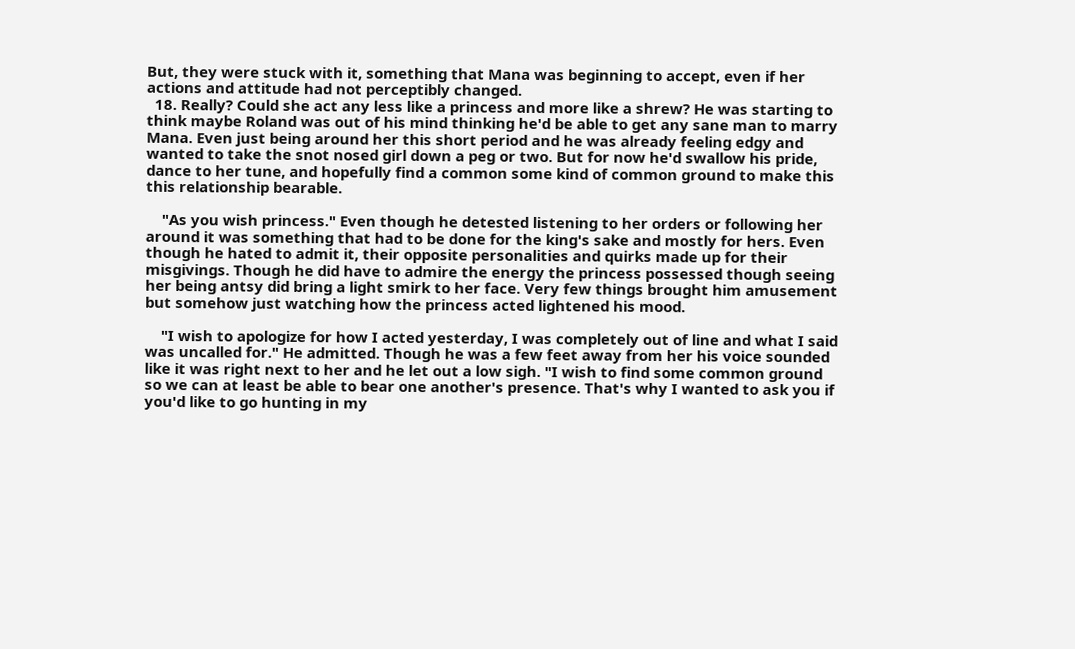But, they were stuck with it, something that Mana was beginning to accept, even if her actions and attitude had not perceptibly changed.
  18. Really? Could she act any less like a princess and more like a shrew? He was starting to think maybe Roland was out of his mind thinking he'd be able to get any sane man to marry Mana. Even just being around her this short period and he was already feeling edgy and wanted to take the snot nosed girl down a peg or two. But for now he'd swallow his pride, dance to her tune, and hopefully find a common some kind of common ground to make this this relationship bearable.

    "As you wish princess." Even though he detested listening to her orders or following her around it was something that had to be done for the king's sake and mostly for hers. Even though he hated to admit it, their opposite personalities and quirks made up for their misgivings. Though he did have to admire the energy the princess possessed though seeing her being antsy did bring a light smirk to her face. Very few things brought him amusement but somehow just watching how the princess acted lightened his mood.

    "I wish to apologize for how I acted yesterday, I was completely out of line and what I said was uncalled for." He admitted. Though he was a few feet away from her his voice sounded like it was right next to her and he let out a low sigh. "I wish to find some common ground so we can at least be able to bear one another's presence. That's why I wanted to ask you if you'd like to go hunting in my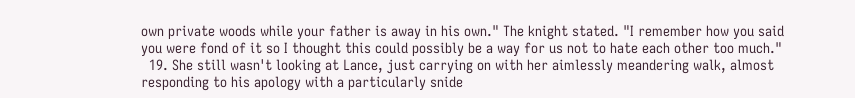own private woods while your father is away in his own." The knight stated. "I remember how you said you were fond of it so I thought this could possibly be a way for us not to hate each other too much."
  19. She still wasn't looking at Lance, just carrying on with her aimlessly meandering walk, almost responding to his apology with a particularly snide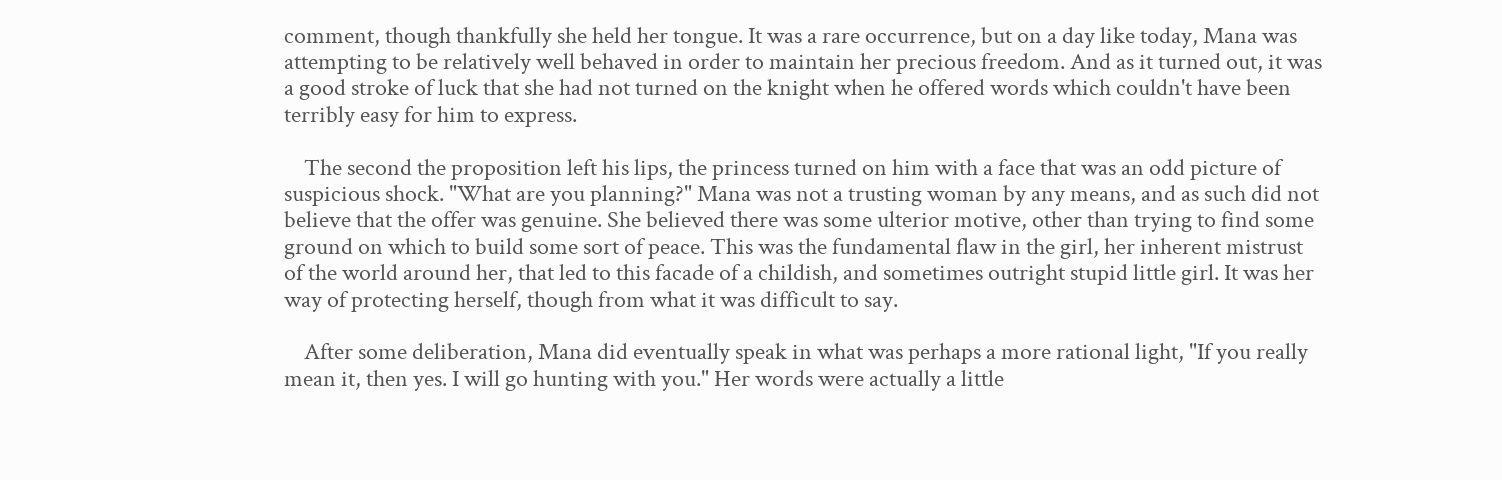comment, though thankfully she held her tongue. It was a rare occurrence, but on a day like today, Mana was attempting to be relatively well behaved in order to maintain her precious freedom. And as it turned out, it was a good stroke of luck that she had not turned on the knight when he offered words which couldn't have been terribly easy for him to express.

    The second the proposition left his lips, the princess turned on him with a face that was an odd picture of suspicious shock. "What are you planning?" Mana was not a trusting woman by any means, and as such did not believe that the offer was genuine. She believed there was some ulterior motive, other than trying to find some ground on which to build some sort of peace. This was the fundamental flaw in the girl, her inherent mistrust of the world around her, that led to this facade of a childish, and sometimes outright stupid little girl. It was her way of protecting herself, though from what it was difficult to say.

    After some deliberation, Mana did eventually speak in what was perhaps a more rational light, "If you really mean it, then yes. I will go hunting with you." Her words were actually a little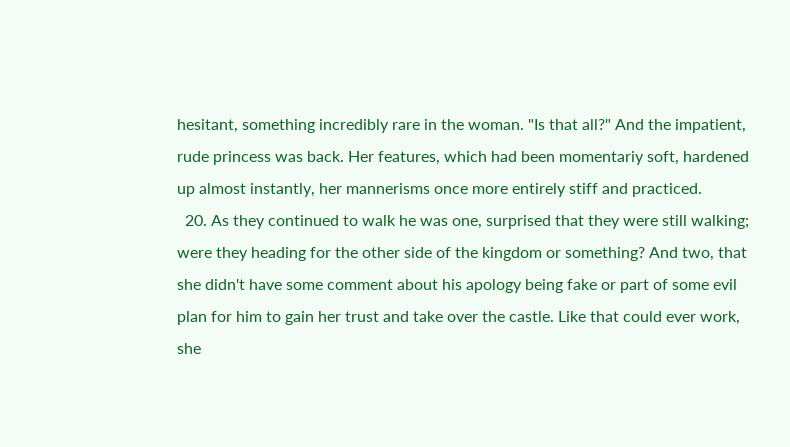hesitant, something incredibly rare in the woman. "Is that all?" And the impatient, rude princess was back. Her features, which had been momentariy soft, hardened up almost instantly, her mannerisms once more entirely stiff and practiced.
  20. As they continued to walk he was one, surprised that they were still walking; were they heading for the other side of the kingdom or something? And two, that she didn't have some comment about his apology being fake or part of some evil plan for him to gain her trust and take over the castle. Like that could ever work, she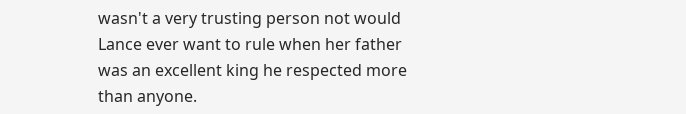wasn't a very trusting person not would Lance ever want to rule when her father was an excellent king he respected more than anyone.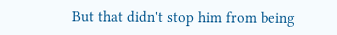But that didn't stop him from being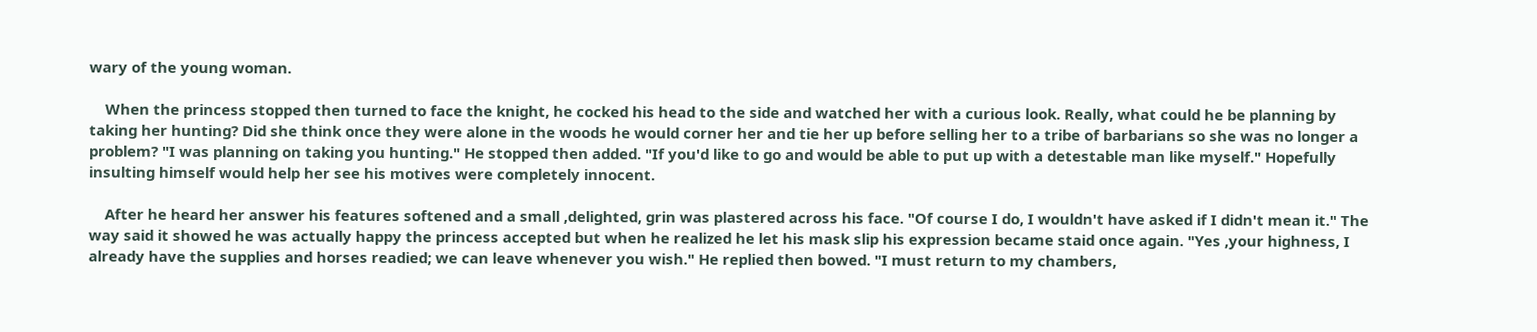wary of the young woman.

    When the princess stopped then turned to face the knight, he cocked his head to the side and watched her with a curious look. Really, what could he be planning by taking her hunting? Did she think once they were alone in the woods he would corner her and tie her up before selling her to a tribe of barbarians so she was no longer a problem? "I was planning on taking you hunting." He stopped then added. "If you'd like to go and would be able to put up with a detestable man like myself." Hopefully insulting himself would help her see his motives were completely innocent.

    After he heard her answer his features softened and a small ,delighted, grin was plastered across his face. "Of course I do, I wouldn't have asked if I didn't mean it." The way said it showed he was actually happy the princess accepted but when he realized he let his mask slip his expression became staid once again. "Yes ,your highness, I already have the supplies and horses readied; we can leave whenever you wish." He replied then bowed. "I must return to my chambers,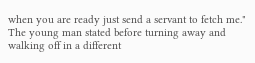when you are ready just send a servant to fetch me." The young man stated before turning away and walking off in a different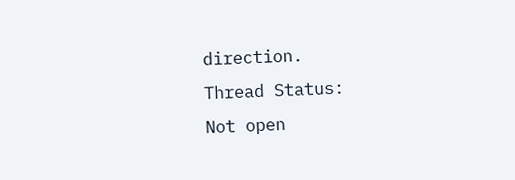direction.
Thread Status:
Not open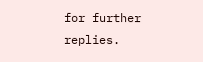for further replies.